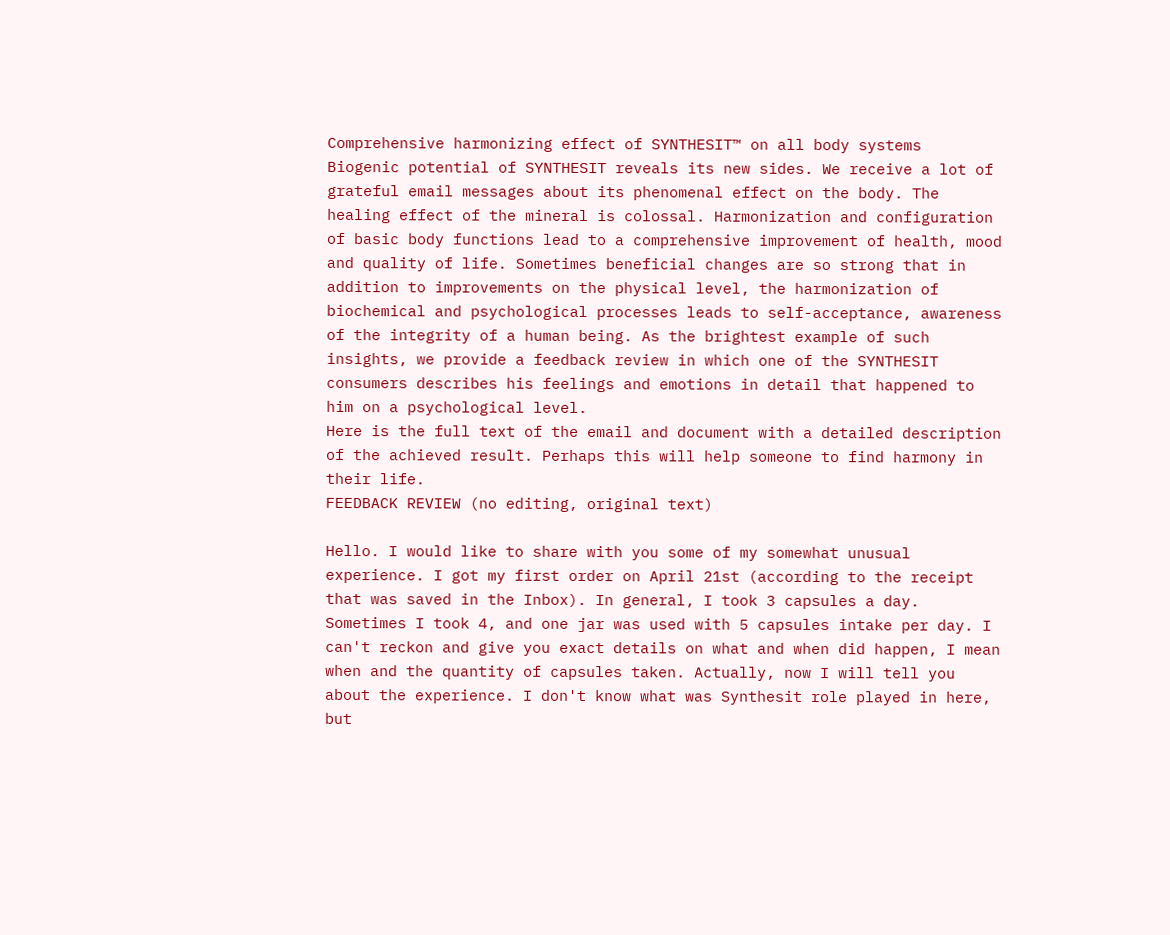Comprehensive harmonizing effect of SYNTHESIT™ on all body systems
Biogenic potential of SYNTHESIT reveals its new sides. We receive a lot of grateful email messages about its phenomenal effect on the body. The healing effect of the mineral is colossal. Harmonization and configuration of basic body functions lead to a comprehensive improvement of health, mood and quality of life. Sometimes beneficial changes are so strong that in addition to improvements on the physical level, the harmonization of biochemical and psychological processes leads to self-acceptance, awareness of the integrity of a human being. As the brightest example of such insights, we provide a feedback review in which one of the SYNTHESIT consumers describes his feelings and emotions in detail that happened to him on a psychological level.
Here is the full text of the email and document with a detailed description of the achieved result. Perhaps this will help someone to find harmony in their life.
FEEDBACK REVIEW (no editing, original text)

Hello. I would like to share with you some of my somewhat unusual experience. I got my first order on April 21st (according to the receipt that was saved in the Inbox). In general, I took 3 capsules a day. Sometimes I took 4, and one jar was used with 5 capsules intake per day. I can't reckon and give you exact details on what and when did happen, I mean when and the quantity of capsules taken. Actually, now I will tell you about the experience. I don't know what was Synthesit role played in here, but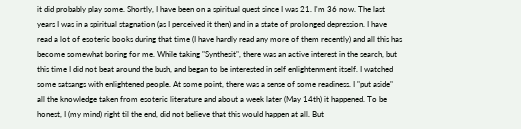it did probably play some. Shortly, I have been on a spiritual quest since I was 21. I'm 36 now. The last years I was in a spiritual stagnation (as I perceived it then) and in a state of prolonged depression. I have read a lot of esoteric books during that time (I have hardly read any more of them recently) and all this has become somewhat boring for me. While taking "Synthesit", there was an active interest in the search, but this time I did not beat around the bush, and began to be interested in self enlightenment itself. I watched some satsangs with enlightened people. At some point, there was a sense of some readiness. I "put aside" all the knowledge taken from esoteric literature and about a week later (May 14th) it happened. To be honest, I (my mind) right til the end, did not believe that this would happen at all. But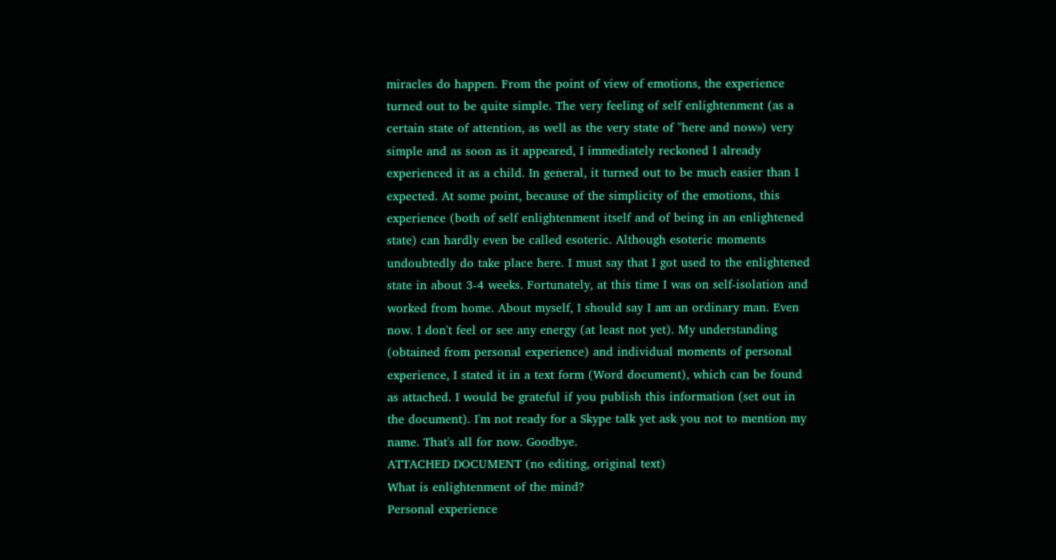miracles do happen. From the point of view of emotions, the experience turned out to be quite simple. The very feeling of self enlightenment (as a certain state of attention, as well as the very state of "here and now») very simple and as soon as it appeared, I immediately reckoned I already experienced it as a child. In general, it turned out to be much easier than I expected. At some point, because of the simplicity of the emotions, this experience (both of self enlightenment itself and of being in an enlightened state) can hardly even be called esoteric. Although esoteric moments undoubtedly do take place here. I must say that I got used to the enlightened state in about 3-4 weeks. Fortunately, at this time I was on self-isolation and worked from home. About myself, I should say I am an ordinary man. Even now. I don't feel or see any energy (at least not yet). My understanding (obtained from personal experience) and individual moments of personal experience, I stated it in a text form (Word document), which can be found as attached. I would be grateful if you publish this information (set out in the document). I'm not ready for a Skype talk yet ask you not to mention my name. That's all for now. Goodbye.
ATTACHED DOCUMENT (no editing, original text)
What is enlightenment of the mind?
Personal experience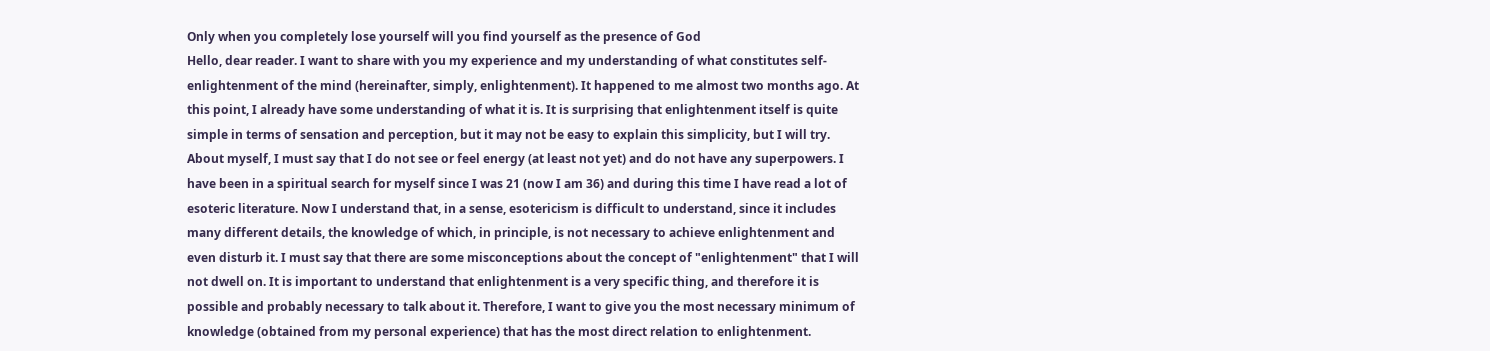Only when you completely lose yourself will you find yourself as the presence of God
Hello, dear reader. I want to share with you my experience and my understanding of what constitutes self-enlightenment of the mind (hereinafter, simply, enlightenment). It happened to me almost two months ago. At this point, I already have some understanding of what it is. It is surprising that enlightenment itself is quite simple in terms of sensation and perception, but it may not be easy to explain this simplicity, but I will try. About myself, I must say that I do not see or feel energy (at least not yet) and do not have any superpowers. I have been in a spiritual search for myself since I was 21 (now I am 36) and during this time I have read a lot of esoteric literature. Now I understand that, in a sense, esotericism is difficult to understand, since it includes many different details, the knowledge of which, in principle, is not necessary to achieve enlightenment and even disturb it. I must say that there are some misconceptions about the concept of "enlightenment" that I will not dwell on. It is important to understand that enlightenment is a very specific thing, and therefore it is possible and probably necessary to talk about it. Therefore, I want to give you the most necessary minimum of knowledge (obtained from my personal experience) that has the most direct relation to enlightenment.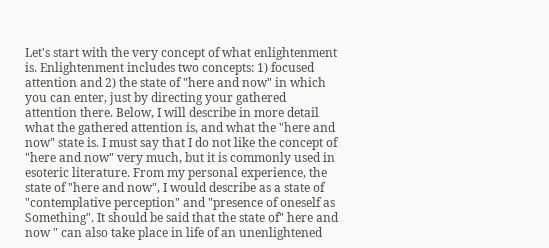Let's start with the very concept of what enlightenment is. Enlightenment includes two concepts: 1) focused attention and 2) the state of "here and now" in which you can enter, just by directing your gathered attention there. Below, I will describe in more detail what the gathered attention is, and what the "here and now" state is. I must say that I do not like the concept of "here and now" very much, but it is commonly used in esoteric literature. From my personal experience, the state of "here and now", I would describe as a state of "contemplative perception" and "presence of oneself as Something". It should be said that the state of" here and now " can also take place in life of an unenlightened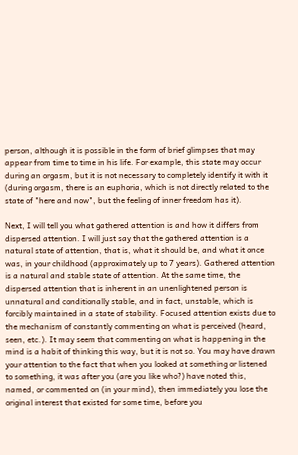person, although it is possible in the form of brief glimpses that may appear from time to time in his life. For example, this state may occur during an orgasm, but it is not necessary to completely identify it with it (during orgasm, there is an euphoria, which is not directly related to the state of "here and now", but the feeling of inner freedom has it).

Next, I will tell you what gathered attention is and how it differs from dispersed attention. I will just say that the gathered attention is a natural state of attention, that is, what it should be, and what it once was, in your childhood (approximately up to 7 years). Gathered attention is a natural and stable state of attention. At the same time, the dispersed attention that is inherent in an unenlightened person is unnatural and conditionally stable, and in fact, unstable, which is forcibly maintained in a state of stability. Focused attention exists due to the mechanism of constantly commenting on what is perceived (heard, seen, etc.). It may seem that commenting on what is happening in the mind is a habit of thinking this way, but it is not so. You may have drawn your attention to the fact that when you looked at something or listened to something, it was after you (are you like who?) have noted this, named, or commented on (in your mind), then immediately you lose the original interest that existed for some time, before you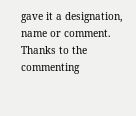gave it a designation, name or comment. Thanks to the commenting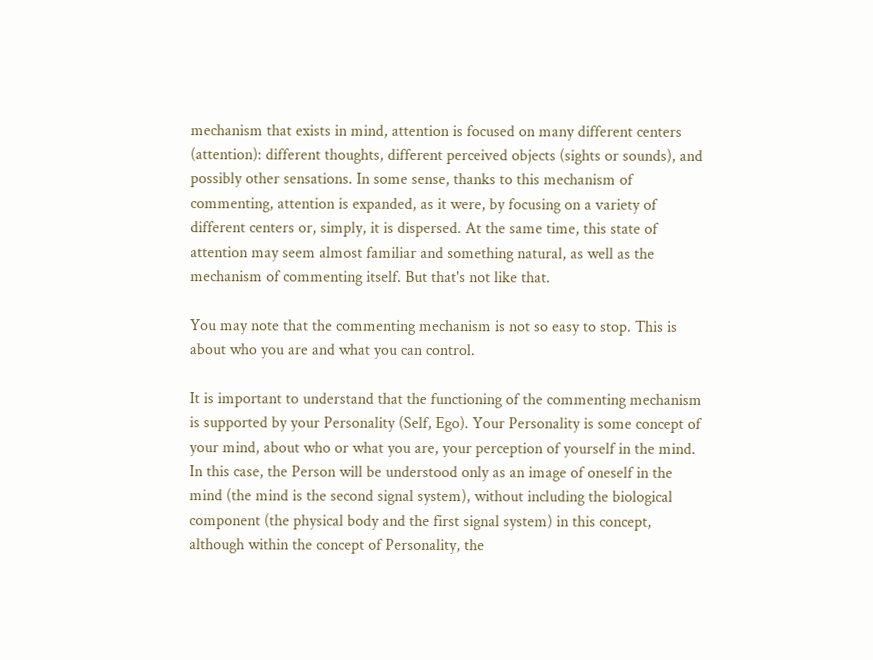mechanism that exists in mind, attention is focused on many different centers (attention): different thoughts, different perceived objects (sights or sounds), and possibly other sensations. In some sense, thanks to this mechanism of commenting, attention is expanded, as it were, by focusing on a variety of different centers or, simply, it is dispersed. At the same time, this state of attention may seem almost familiar and something natural, as well as the mechanism of commenting itself. But that's not like that.

You may note that the commenting mechanism is not so easy to stop. This is about who you are and what you can control.

It is important to understand that the functioning of the commenting mechanism is supported by your Personality (Self, Ego). Your Personality is some concept of your mind, about who or what you are, your perception of yourself in the mind. In this case, the Person will be understood only as an image of oneself in the mind (the mind is the second signal system), without including the biological component (the physical body and the first signal system) in this concept, although within the concept of Personality, the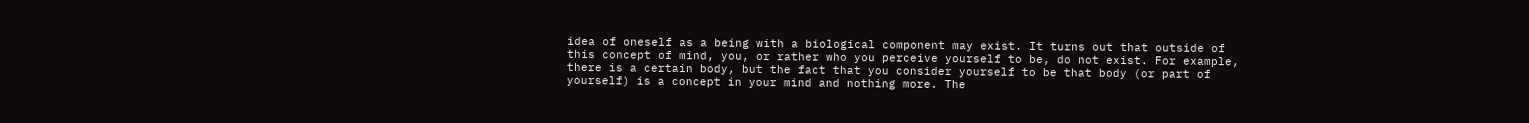idea of oneself as a being with a biological component may exist. It turns out that outside of this concept of mind, you, or rather who you perceive yourself to be, do not exist. For example, there is a certain body, but the fact that you consider yourself to be that body (or part of yourself) is a concept in your mind and nothing more. The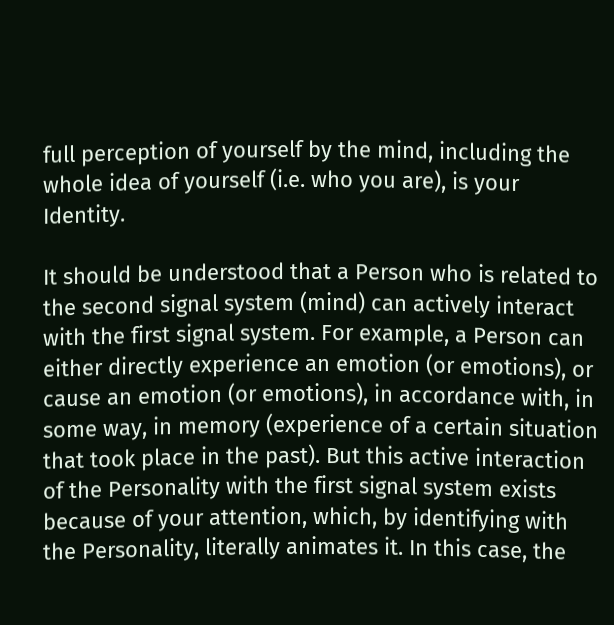full perception of yourself by the mind, including the whole idea of yourself (i.e. who you are), is your Identity.

It should be understood that a Person who is related to the second signal system (mind) can actively interact with the first signal system. For example, a Person can either directly experience an emotion (or emotions), or cause an emotion (or emotions), in accordance with, in some way, in memory (experience of a certain situation that took place in the past). But this active interaction of the Personality with the first signal system exists because of your attention, which, by identifying with the Personality, literally animates it. In this case, the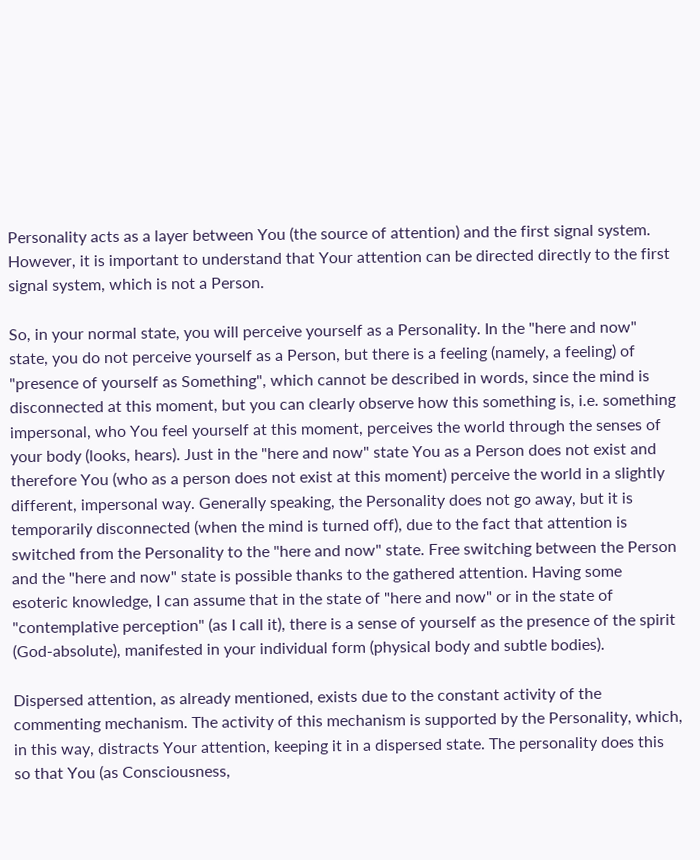Personality acts as a layer between You (the source of attention) and the first signal system. However, it is important to understand that Your attention can be directed directly to the first signal system, which is not a Person.

So, in your normal state, you will perceive yourself as a Personality. In the "here and now" state, you do not perceive yourself as a Person, but there is a feeling (namely, a feeling) of "presence of yourself as Something", which cannot be described in words, since the mind is disconnected at this moment, but you can clearly observe how this something is, i.e. something impersonal, who You feel yourself at this moment, perceives the world through the senses of your body (looks, hears). Just in the "here and now" state You as a Person does not exist and therefore You (who as a person does not exist at this moment) perceive the world in a slightly different, impersonal way. Generally speaking, the Personality does not go away, but it is temporarily disconnected (when the mind is turned off), due to the fact that attention is switched from the Personality to the "here and now" state. Free switching between the Person and the "here and now" state is possible thanks to the gathered attention. Having some esoteric knowledge, I can assume that in the state of "here and now" or in the state of "contemplative perception" (as I call it), there is a sense of yourself as the presence of the spirit (God-absolute), manifested in your individual form (physical body and subtle bodies).

Dispersed attention, as already mentioned, exists due to the constant activity of the commenting mechanism. The activity of this mechanism is supported by the Personality, which, in this way, distracts Your attention, keeping it in a dispersed state. The personality does this so that You (as Consciousness,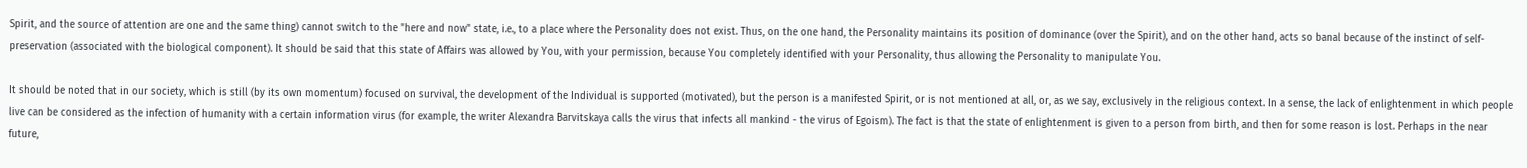Spirit, and the source of attention are one and the same thing) cannot switch to the "here and now" state, i.e., to a place where the Personality does not exist. Thus, on the one hand, the Personality maintains its position of dominance (over the Spirit), and on the other hand, acts so banal because of the instinct of self-preservation (associated with the biological component). It should be said that this state of Affairs was allowed by You, with your permission, because You completely identified with your Personality, thus allowing the Personality to manipulate You.

It should be noted that in our society, which is still (by its own momentum) focused on survival, the development of the Individual is supported (motivated), but the person is a manifested Spirit, or is not mentioned at all, or, as we say, exclusively in the religious context. In a sense, the lack of enlightenment in which people live can be considered as the infection of humanity with a certain information virus (for example, the writer Alexandra Barvitskaya calls the virus that infects all mankind - the virus of Egoism). The fact is that the state of enlightenment is given to a person from birth, and then for some reason is lost. Perhaps in the near future,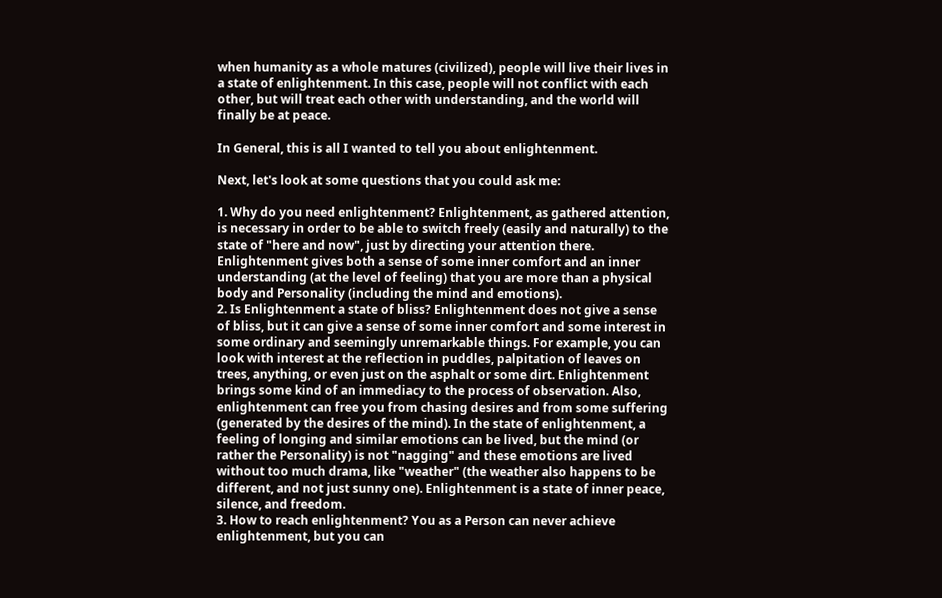when humanity as a whole matures (civilized), people will live their lives in a state of enlightenment. In this case, people will not conflict with each other, but will treat each other with understanding, and the world will finally be at peace.

In General, this is all I wanted to tell you about enlightenment.

Next, let's look at some questions that you could ask me:

1. Why do you need enlightenment? Enlightenment, as gathered attention, is necessary in order to be able to switch freely (easily and naturally) to the state of "here and now", just by directing your attention there. Enlightenment gives both a sense of some inner comfort and an inner understanding (at the level of feeling) that you are more than a physical body and Personality (including the mind and emotions).
2. Is Enlightenment a state of bliss? Enlightenment does not give a sense of bliss, but it can give a sense of some inner comfort and some interest in some ordinary and seemingly unremarkable things. For example, you can look with interest at the reflection in puddles, palpitation of leaves on trees, anything, or even just on the asphalt or some dirt. Enlightenment brings some kind of an immediacy to the process of observation. Also, enlightenment can free you from chasing desires and from some suffering (generated by the desires of the mind). In the state of enlightenment, a feeling of longing and similar emotions can be lived, but the mind (or rather the Personality) is not "nagging" and these emotions are lived without too much drama, like "weather" (the weather also happens to be different, and not just sunny one). Enlightenment is a state of inner peace, silence, and freedom.
3. How to reach enlightenment? You as a Person can never achieve enlightenment, but you can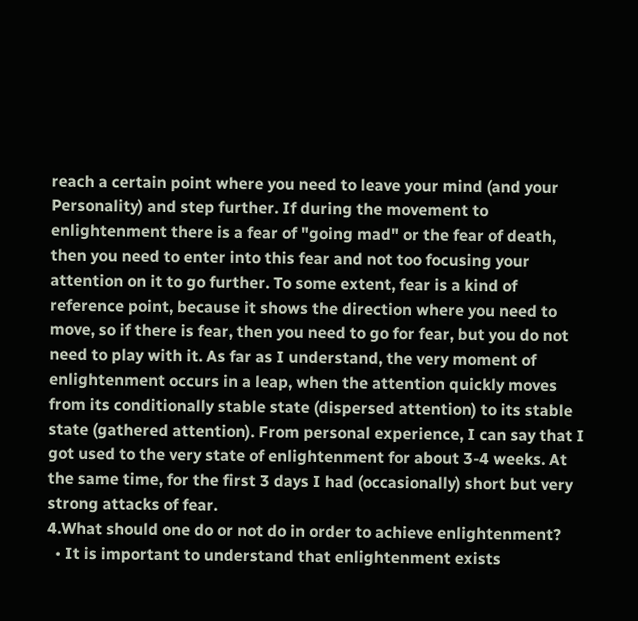reach a certain point where you need to leave your mind (and your Personality) and step further. If during the movement to enlightenment there is a fear of "going mad" or the fear of death, then you need to enter into this fear and not too focusing your attention on it to go further. To some extent, fear is a kind of reference point, because it shows the direction where you need to move, so if there is fear, then you need to go for fear, but you do not need to play with it. As far as I understand, the very moment of enlightenment occurs in a leap, when the attention quickly moves from its conditionally stable state (dispersed attention) to its stable state (gathered attention). From personal experience, I can say that I got used to the very state of enlightenment for about 3-4 weeks. At the same time, for the first 3 days I had (occasionally) short but very strong attacks of fear.
4.What should one do or not do in order to achieve enlightenment?
  • It is important to understand that enlightenment exists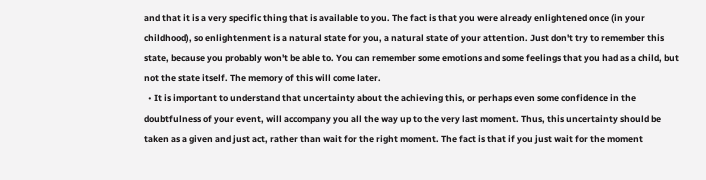and that it is a very specific thing that is available to you. The fact is that you were already enlightened once (in your childhood), so enlightenment is a natural state for you, a natural state of your attention. Just don't try to remember this state, because you probably won't be able to. You can remember some emotions and some feelings that you had as a child, but not the state itself. The memory of this will come later.
  • It is important to understand that uncertainty about the achieving this, or perhaps even some confidence in the doubtfulness of your event, will accompany you all the way up to the very last moment. Thus, this uncertainty should be taken as a given and just act, rather than wait for the right moment. The fact is that if you just wait for the moment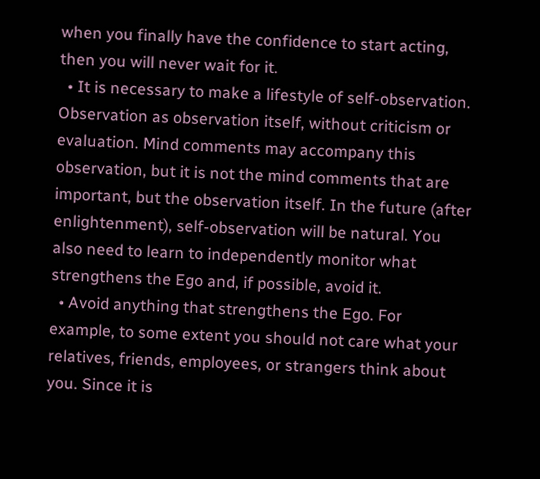when you finally have the confidence to start acting, then you will never wait for it.
  • It is necessary to make a lifestyle of self-observation. Observation as observation itself, without criticism or evaluation. Mind comments may accompany this observation, but it is not the mind comments that are important, but the observation itself. In the future (after enlightenment), self-observation will be natural. You also need to learn to independently monitor what strengthens the Ego and, if possible, avoid it.
  • Avoid anything that strengthens the Ego. For example, to some extent you should not care what your relatives, friends, employees, or strangers think about you. Since it is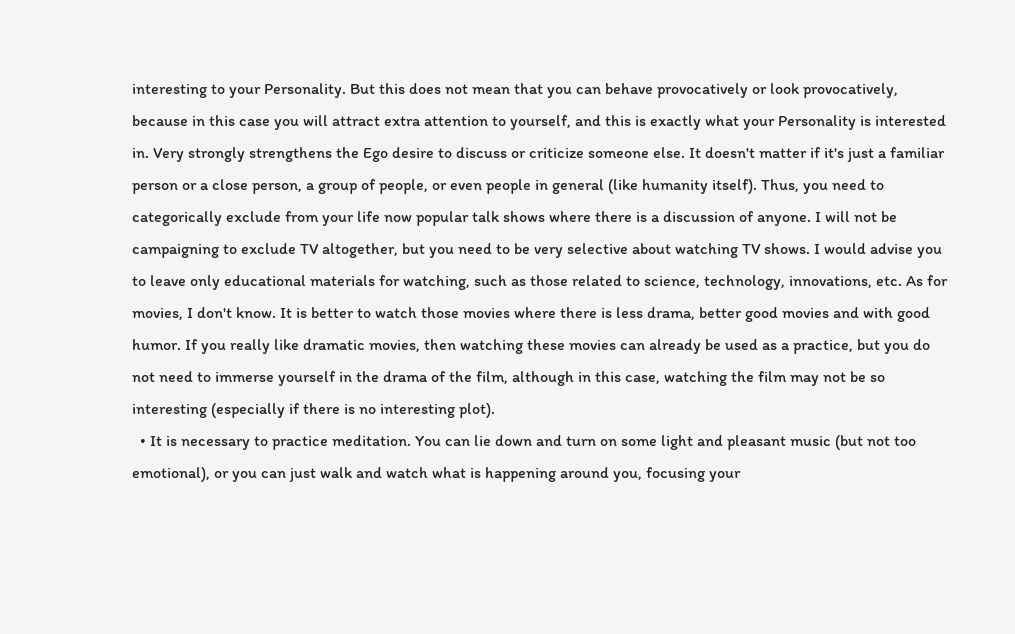interesting to your Personality. But this does not mean that you can behave provocatively or look provocatively, because in this case you will attract extra attention to yourself, and this is exactly what your Personality is interested in. Very strongly strengthens the Ego desire to discuss or criticize someone else. It doesn't matter if it's just a familiar person or a close person, a group of people, or even people in general (like humanity itself). Thus, you need to categorically exclude from your life now popular talk shows where there is a discussion of anyone. I will not be campaigning to exclude TV altogether, but you need to be very selective about watching TV shows. I would advise you to leave only educational materials for watching, such as those related to science, technology, innovations, etc. As for movies, I don't know. It is better to watch those movies where there is less drama, better good movies and with good humor. If you really like dramatic movies, then watching these movies can already be used as a practice, but you do not need to immerse yourself in the drama of the film, although in this case, watching the film may not be so interesting (especially if there is no interesting plot).
  • It is necessary to practice meditation. You can lie down and turn on some light and pleasant music (but not too emotional), or you can just walk and watch what is happening around you, focusing your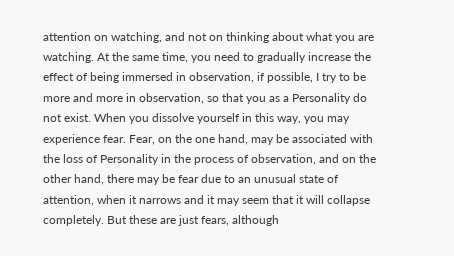attention on watching, and not on thinking about what you are watching. At the same time, you need to gradually increase the effect of being immersed in observation, if possible, I try to be more and more in observation, so that you as a Personality do not exist. When you dissolve yourself in this way, you may experience fear. Fear, on the one hand, may be associated with the loss of Personality in the process of observation, and on the other hand, there may be fear due to an unusual state of attention, when it narrows and it may seem that it will collapse completely. But these are just fears, although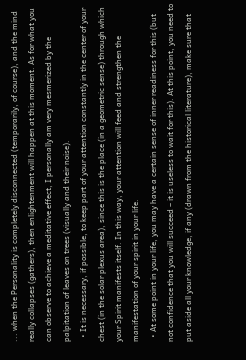... when the Personality is completely disconnected (temporarily, of course), and the mind really collapses (gathers), then enlightenment will happen at this moment. As for what you can observe to achieve a meditative effect, I personally am very mesmerized by the palpitation of leaves on trees (visually and their noise).
  • It is necessary, if possible, to keep part of your attention constantly in the center of your chest (in the solar plexus area), since this is the place (in a geometric sense) through which your Spirit manifests itself. In this way, your attention will feed and strengthen the manifestation of your spirit in your life.
  • At some point in your life, you may have a certain sense of inner readiness for this (but not confidence that you will succeed – it is useless to wait for this). At this point, you need to put aside all your knowledge, if any (drawn from the historical literature), make sure that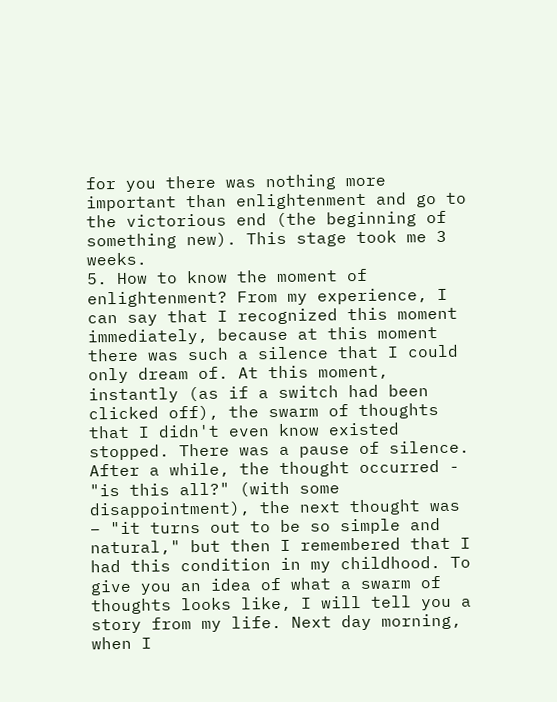for you there was nothing more important than enlightenment and go to the victorious end (the beginning of something new). This stage took me 3 weeks.
5. How to know the moment of enlightenment? From my experience, I can say that I recognized this moment immediately, because at this moment there was such a silence that I could only dream of. At this moment, instantly (as if a switch had been clicked off), the swarm of thoughts that I didn't even know existed stopped. There was a pause of silence. After a while, the thought occurred - "is this all?" (with some disappointment), the next thought was – "it turns out to be so simple and natural," but then I remembered that I had this condition in my childhood. To give you an idea of what a swarm of thoughts looks like, I will tell you a story from my life. Next day morning, when I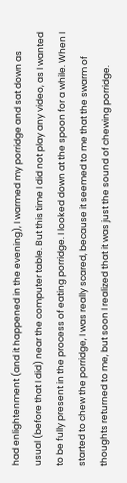had enlightenment (and it happened in the evening), I warmed my porridge and sat down as usual (before that I did) near the computer table. But this time I did not play any video, as I wanted to be fully present in the process of eating porridge. I looked down at the spoon for a while. When I started to chew the porridge, I was really scared, because it seemed to me that the swarm of thoughts returned to me, but soon I realized that it was just the sound of chewing porridge.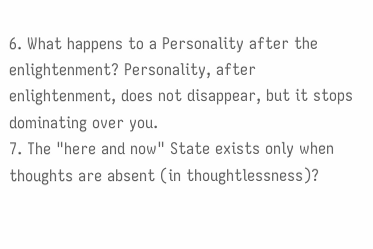6. What happens to a Personality after the enlightenment? Personality, after enlightenment, does not disappear, but it stops dominating over you.
7. The "here and now" State exists only when thoughts are absent (in thoughtlessness)?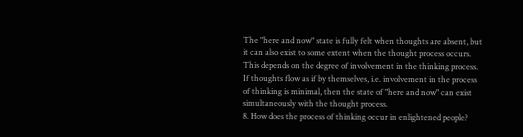The "here and now" state is fully felt when thoughts are absent, but it can also exist to some extent when the thought process occurs. This depends on the degree of involvement in the thinking process. If thoughts flow as if by themselves, i.e. involvement in the process of thinking is minimal, then the state of "here and now" can exist simultaneously with the thought process.
8. How does the process of thinking occur in enlightened people?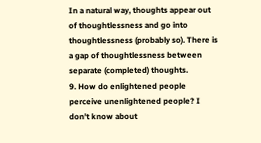In a natural way, thoughts appear out of thoughtlessness and go into thoughtlessness (probably so). There is a gap of thoughtlessness between separate (completed) thoughts.
9. How do enlightened people perceive unenlightened people? I don't know about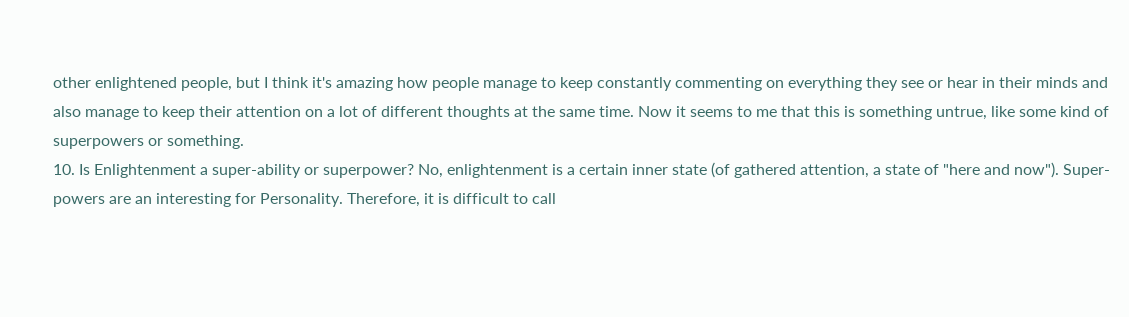other enlightened people, but I think it's amazing how people manage to keep constantly commenting on everything they see or hear in their minds and also manage to keep their attention on a lot of different thoughts at the same time. Now it seems to me that this is something untrue, like some kind of superpowers or something.
10. Is Enlightenment a super-ability or superpower? No, enlightenment is a certain inner state (of gathered attention, a state of "here and now"). Super-powers are an interesting for Personality. Therefore, it is difficult to call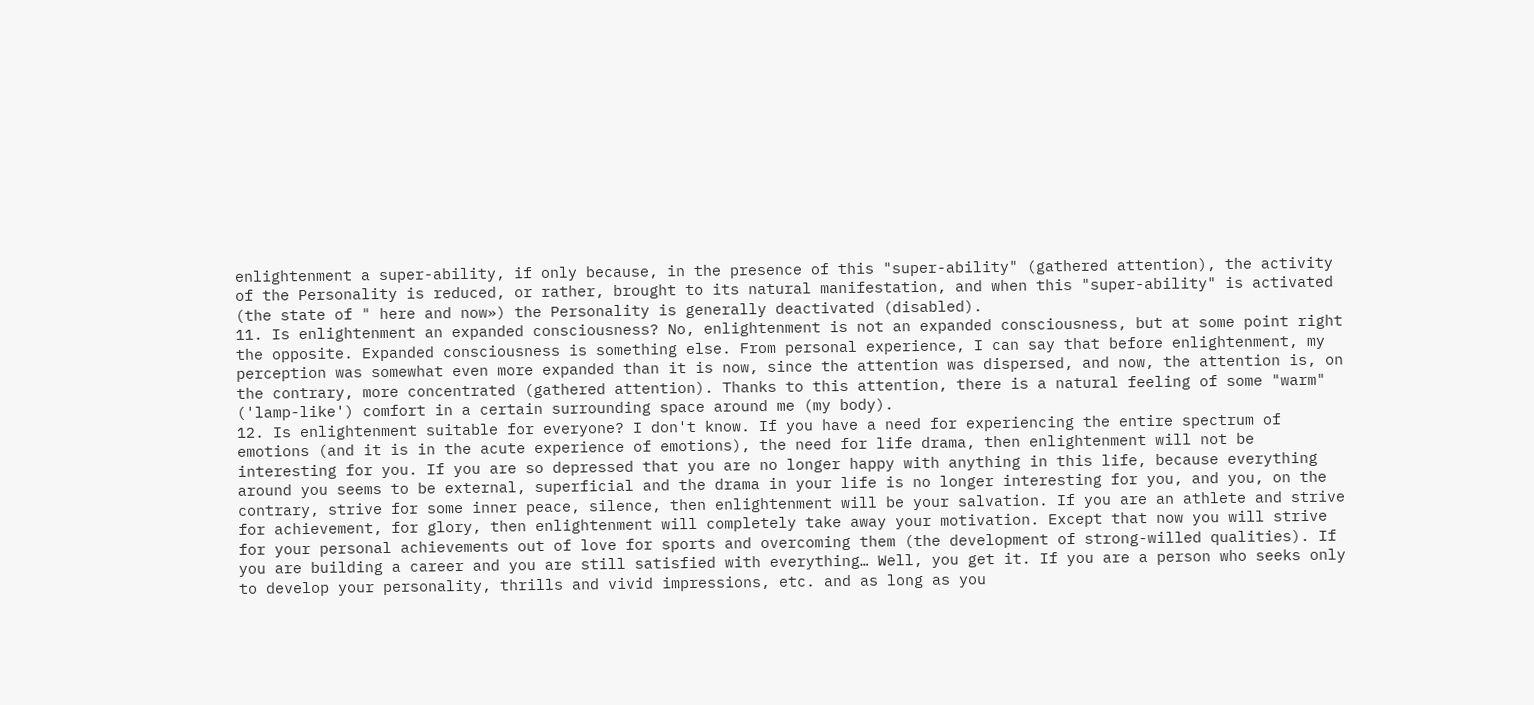enlightenment a super-ability, if only because, in the presence of this "super-ability" (gathered attention), the activity of the Personality is reduced, or rather, brought to its natural manifestation, and when this "super-ability" is activated (the state of " here and now») the Personality is generally deactivated (disabled).
11. Is enlightenment an expanded consciousness? No, enlightenment is not an expanded consciousness, but at some point right the opposite. Expanded consciousness is something else. From personal experience, I can say that before enlightenment, my perception was somewhat even more expanded than it is now, since the attention was dispersed, and now, the attention is, on the contrary, more concentrated (gathered attention). Thanks to this attention, there is a natural feeling of some "warm" ('lamp-like') comfort in a certain surrounding space around me (my body).
12. Is enlightenment suitable for everyone? I don't know. If you have a need for experiencing the entire spectrum of emotions (and it is in the acute experience of emotions), the need for life drama, then enlightenment will not be interesting for you. If you are so depressed that you are no longer happy with anything in this life, because everything around you seems to be external, superficial and the drama in your life is no longer interesting for you, and you, on the contrary, strive for some inner peace, silence, then enlightenment will be your salvation. If you are an athlete and strive for achievement, for glory, then enlightenment will completely take away your motivation. Except that now you will strive for your personal achievements out of love for sports and overcoming them (the development of strong-willed qualities). If you are building a career and you are still satisfied with everything… Well, you get it. If you are a person who seeks only to develop your personality, thrills and vivid impressions, etc. and as long as you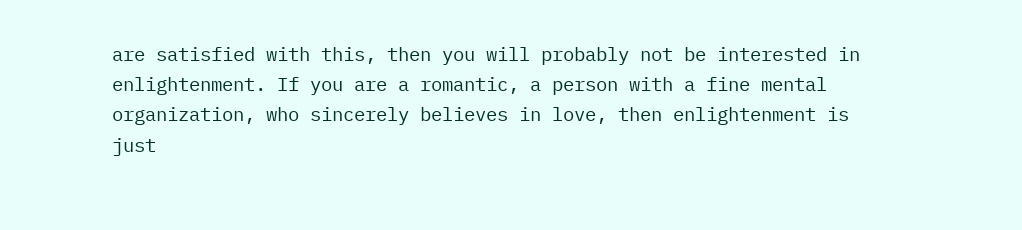are satisfied with this, then you will probably not be interested in enlightenment. If you are a romantic, a person with a fine mental organization, who sincerely believes in love, then enlightenment is just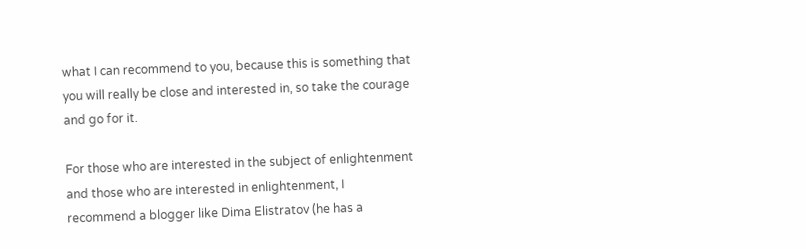what I can recommend to you, because this is something that you will really be close and interested in, so take the courage and go for it.

For those who are interested in the subject of enlightenment and those who are interested in enlightenment, I recommend a blogger like Dima Elistratov (he has a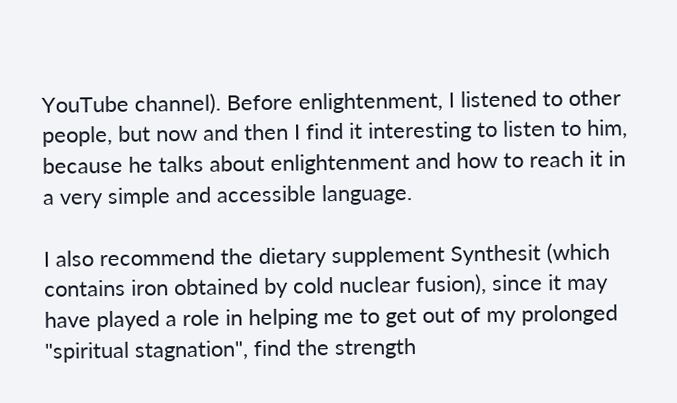YouTube channel). Before enlightenment, I listened to other people, but now and then I find it interesting to listen to him, because he talks about enlightenment and how to reach it in a very simple and accessible language.

I also recommend the dietary supplement Synthesit (which contains iron obtained by cold nuclear fusion), since it may have played a role in helping me to get out of my prolonged "spiritual stagnation", find the strength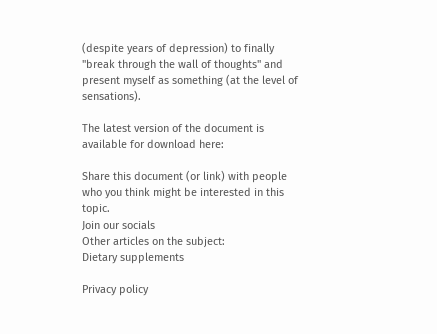(despite years of depression) to finally "break through the wall of thoughts" and present myself as something (at the level of sensations).

The latest version of the document is available for download here:

Share this document (or link) with people who you think might be interested in this topic.
Join our socials
Other articles on the subject:
Dietary supplements

Privacy policy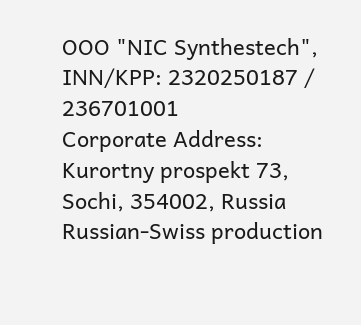OOO "NIC Synthestech", INN/KPP: 2320250187 / 236701001
Corporate Address: Kurortny prospekt 73, Sochi, 354002, Russia
Russian-Swiss production